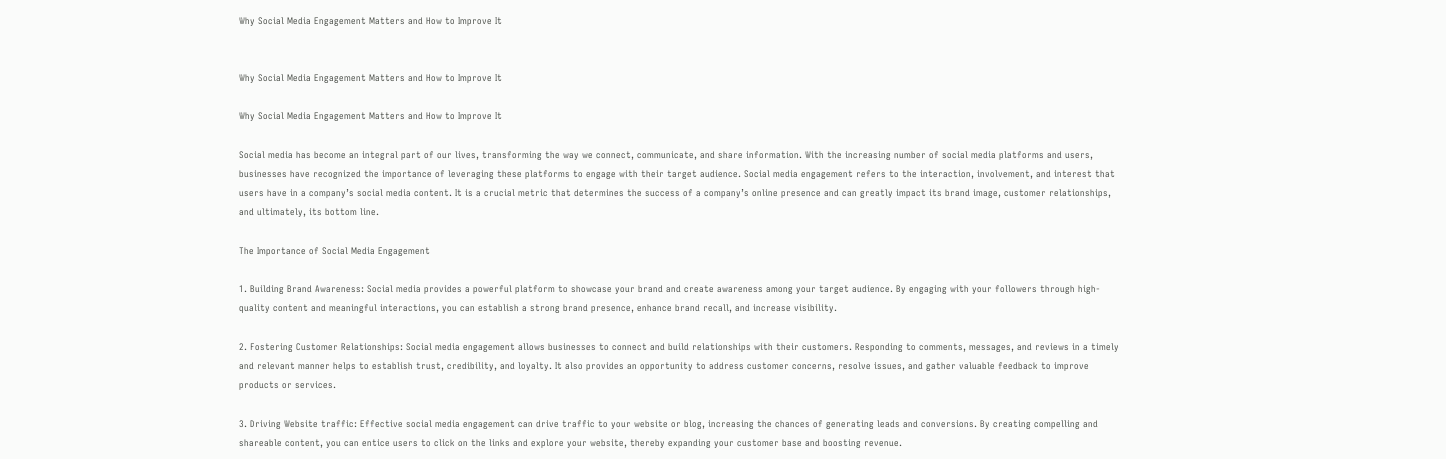Why Social Media Engagement Matters and How to Improve It


Why Social Media Engagement Matters and How to Improve It

Why Social Media Engagement Matters and How to Improve It

Social media has become an integral part of our lives, transforming the way we connect, communicate, and share information. With the increasing number of social media platforms and users, businesses have recognized the importance of leveraging these platforms to engage with their target audience. Social media engagement refers to the interaction, involvement, and interest that users have in a company’s social media content. It is a crucial metric that determines the success of a company’s online presence and can greatly impact its brand image, customer relationships, and ultimately, its bottom line.

The Importance of Social Media Engagement

1. Building Brand Awareness: Social media provides a powerful platform to showcase your brand and create awareness among your target audience. By engaging with your followers through high-quality content and meaningful interactions, you can establish a strong brand presence, enhance brand recall, and increase visibility.

2. Fostering Customer Relationships: Social media engagement allows businesses to connect and build relationships with their customers. Responding to comments, messages, and reviews in a timely and relevant manner helps to establish trust, credibility, and loyalty. It also provides an opportunity to address customer concerns, resolve issues, and gather valuable feedback to improve products or services.

3. Driving Website traffic: Effective social media engagement can drive traffic to your website or blog, increasing the chances of generating leads and conversions. By creating compelling and shareable content, you can entice users to click on the links and explore your website, thereby expanding your customer base and boosting revenue.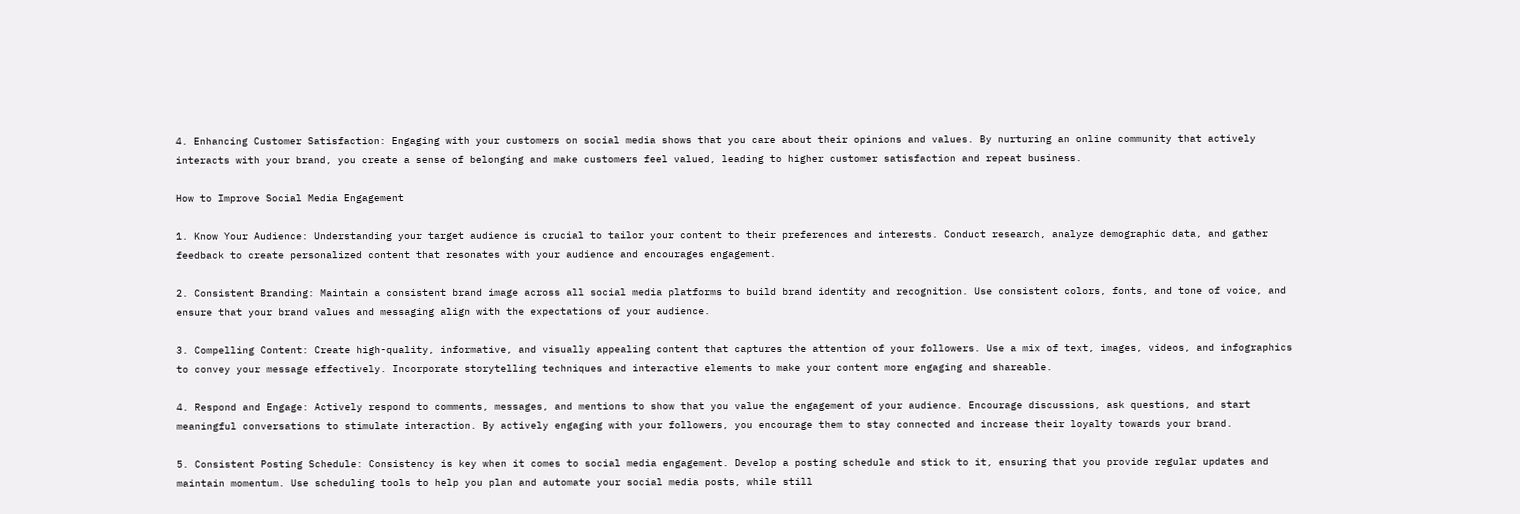4. Enhancing Customer Satisfaction: Engaging with your customers on social media shows that you care about their opinions and values. By nurturing an online community that actively interacts with your brand, you create a sense of belonging and make customers feel valued, leading to higher customer satisfaction and repeat business.

How to Improve Social Media Engagement

1. Know Your Audience: Understanding your target audience is crucial to tailor your content to their preferences and interests. Conduct research, analyze demographic data, and gather feedback to create personalized content that resonates with your audience and encourages engagement.

2. Consistent Branding: Maintain a consistent brand image across all social media platforms to build brand identity and recognition. Use consistent colors, fonts, and tone of voice, and ensure that your brand values and messaging align with the expectations of your audience.

3. Compelling Content: Create high-quality, informative, and visually appealing content that captures the attention of your followers. Use a mix of text, images, videos, and infographics to convey your message effectively. Incorporate storytelling techniques and interactive elements to make your content more engaging and shareable.

4. Respond and Engage: Actively respond to comments, messages, and mentions to show that you value the engagement of your audience. Encourage discussions, ask questions, and start meaningful conversations to stimulate interaction. By actively engaging with your followers, you encourage them to stay connected and increase their loyalty towards your brand.

5. Consistent Posting Schedule: Consistency is key when it comes to social media engagement. Develop a posting schedule and stick to it, ensuring that you provide regular updates and maintain momentum. Use scheduling tools to help you plan and automate your social media posts, while still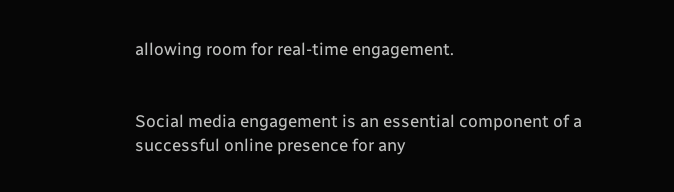allowing room for real-time engagement.


Social media engagement is an essential component of a successful online presence for any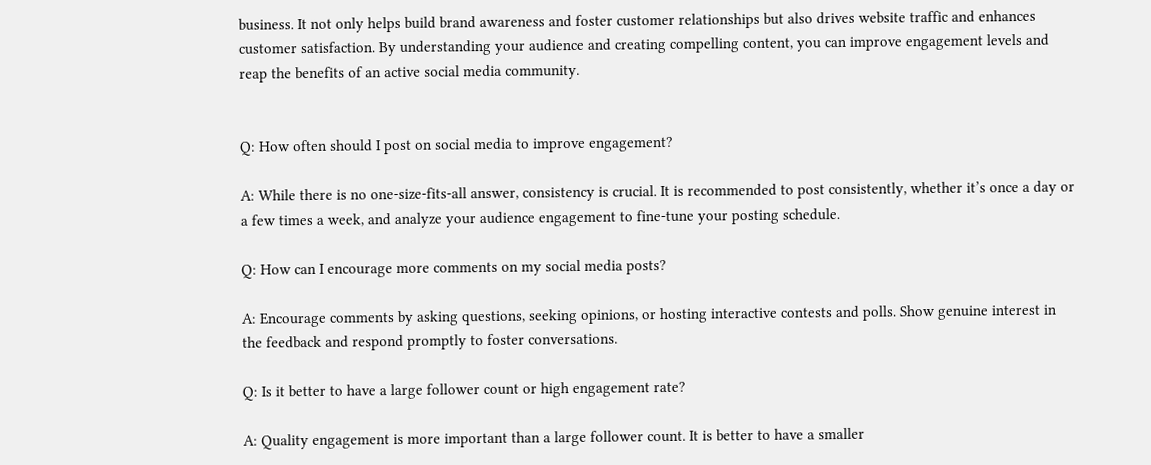business. It not only helps build brand awareness and foster customer relationships but also drives website traffic and enhances customer satisfaction. By understanding your audience and creating compelling content, you can improve engagement levels and reap the benefits of an active social media community.


Q: How often should I post on social media to improve engagement?

A: While there is no one-size-fits-all answer, consistency is crucial. It is recommended to post consistently, whether it’s once a day or a few times a week, and analyze your audience engagement to fine-tune your posting schedule.

Q: How can I encourage more comments on my social media posts?

A: Encourage comments by asking questions, seeking opinions, or hosting interactive contests and polls. Show genuine interest in the feedback and respond promptly to foster conversations.

Q: Is it better to have a large follower count or high engagement rate?

A: Quality engagement is more important than a large follower count. It is better to have a smaller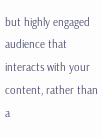but highly engaged audience that interacts with your content, rather than a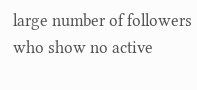large number of followers who show no active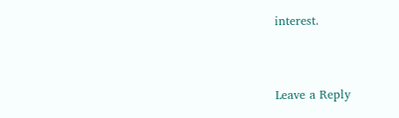interest.


Leave a Reply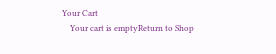Your Cart
    Your cart is emptyReturn to Shop